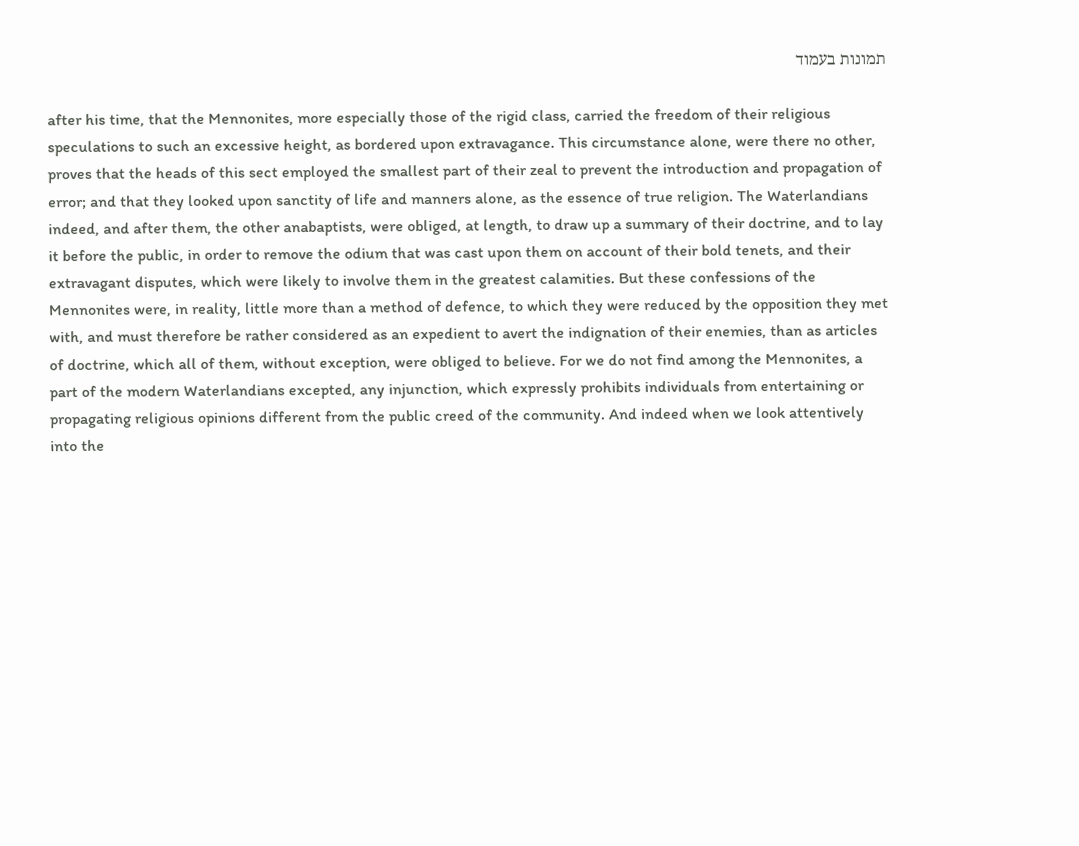תמונות בעמוד

after his time, that the Mennonites, more especially those of the rigid class, carried the freedom of their religious speculations to such an excessive height, as bordered upon extravagance. This circumstance alone, were there no other, proves that the heads of this sect employed the smallest part of their zeal to prevent the introduction and propagation of error; and that they looked upon sanctity of life and manners alone, as the essence of true religion. The Waterlandians indeed, and after them, the other anabaptists, were obliged, at length, to draw up a summary of their doctrine, and to lay it before the public, in order to remove the odium that was cast upon them on account of their bold tenets, and their extravagant disputes, which were likely to involve them in the greatest calamities. But these confessions of the Mennonites were, in reality, little more than a method of defence, to which they were reduced by the opposition they met with, and must therefore be rather considered as an expedient to avert the indignation of their enemies, than as articles of doctrine, which all of them, without exception, were obliged to believe. For we do not find among the Mennonites, a part of the modern Waterlandians excepted, any injunction, which expressly prohibits individuals from entertaining or propagating religious opinions different from the public creed of the community. And indeed when we look attentively into the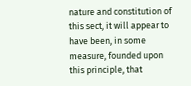nature and constitution of this sect, it will appear to have been, in some measure, founded upon this principle, that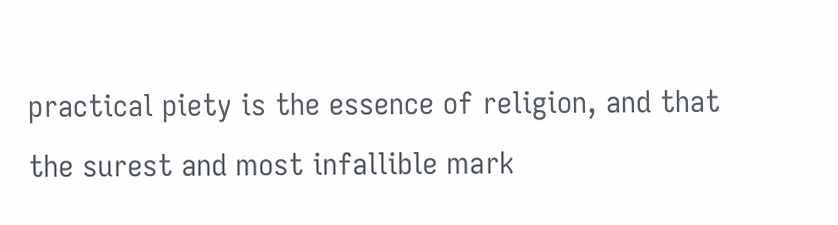practical piety is the essence of religion, and that the surest and most infallible mark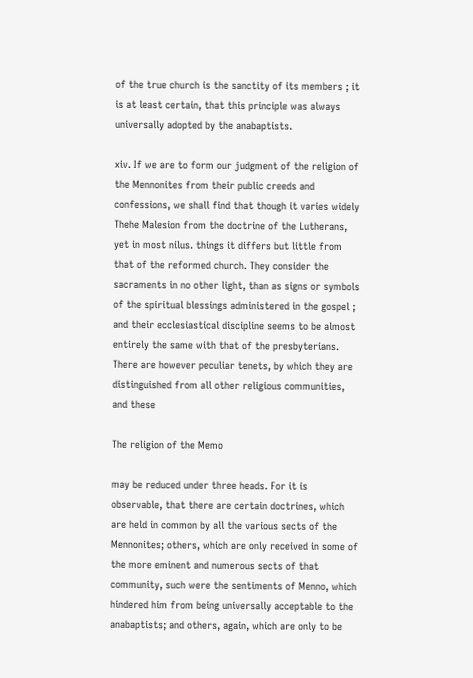of the true church is the sanctity of its members ; it is at least certain, that this principle was always universally adopted by the anabaptists.

xiv. If we are to form our judgment of the religion of the Mennonites from their public creeds and confessions, we shall find that though it varies widely Thehe Malesion from the doctrine of the Lutherans, yet in most nilus. things it differs but little from that of the reformed church. They consider the sacraments in no other light, than as signs or symbols of the spiritual blessings administered in the gospel ; and their ecclesiastical discipline seems to be almost entirely the same with that of the presbyterians. There are however peculiar tenets, by which they are distinguished from all other religious communities, and these

The religion of the Memo

may be reduced under three heads. For it is observable, that there are certain doctrines, which are held in common by all the various sects of the Mennonites; others, which are only received in some of the more eminent and numerous sects of that community, such were the sentiments of Menno, which hindered him from being universally acceptable to the anabaptists; and others, again, which are only to be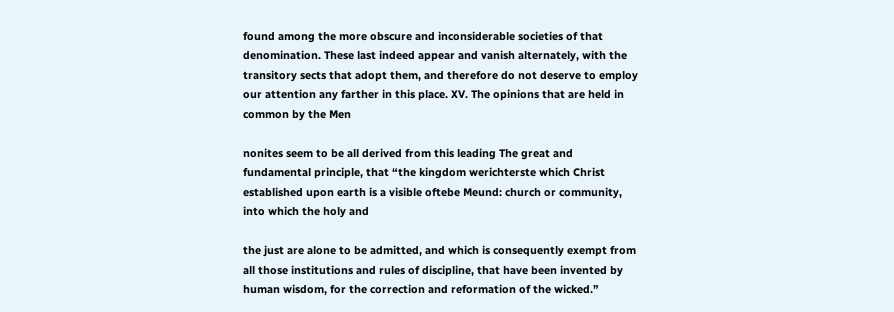found among the more obscure and inconsiderable societies of that denomination. These last indeed appear and vanish alternately, with the transitory sects that adopt them, and therefore do not deserve to employ our attention any farther in this place. XV. The opinions that are held in common by the Men

nonites seem to be all derived from this leading The great and fundamental principle, that “the kingdom werichterste which Christ established upon earth is a visible oftebe Meund: church or community, into which the holy and

the just are alone to be admitted, and which is consequently exempt from all those institutions and rules of discipline, that have been invented by human wisdom, for the correction and reformation of the wicked.”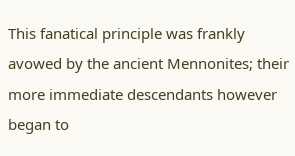This fanatical principle was frankly avowed by the ancient Mennonites; their more immediate descendants however began to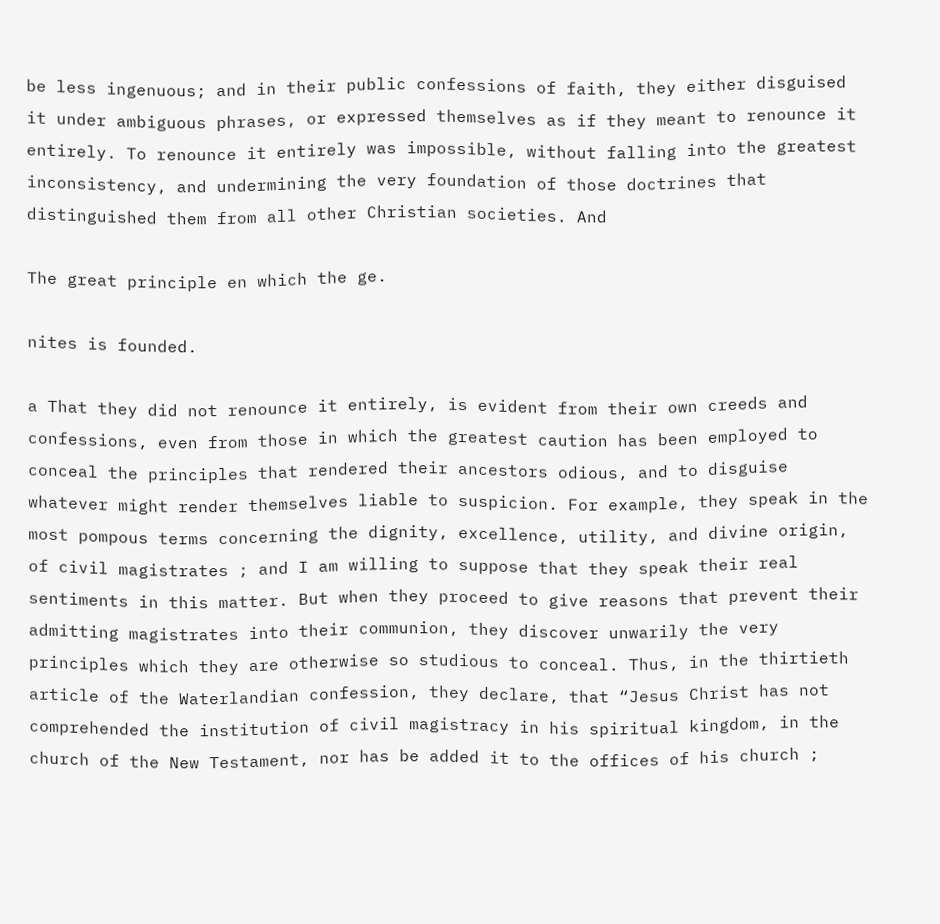be less ingenuous; and in their public confessions of faith, they either disguised it under ambiguous phrases, or expressed themselves as if they meant to renounce it entirely. To renounce it entirely was impossible, without falling into the greatest inconsistency, and undermining the very foundation of those doctrines that distinguished them from all other Christian societies. And

The great principle en which the ge.

nites is founded.

a That they did not renounce it entirely, is evident from their own creeds and confessions, even from those in which the greatest caution has been employed to conceal the principles that rendered their ancestors odious, and to disguise whatever might render themselves liable to suspicion. For example, they speak in the most pompous terms concerning the dignity, excellence, utility, and divine origin, of civil magistrates ; and I am willing to suppose that they speak their real sentiments in this matter. But when they proceed to give reasons that prevent their admitting magistrates into their communion, they discover unwarily the very principles which they are otherwise so studious to conceal. Thus, in the thirtieth article of the Waterlandian confession, they declare, that “Jesus Christ has not comprehended the institution of civil magistracy in his spiritual kingdom, in the church of the New Testament, nor has be added it to the offices of his church ;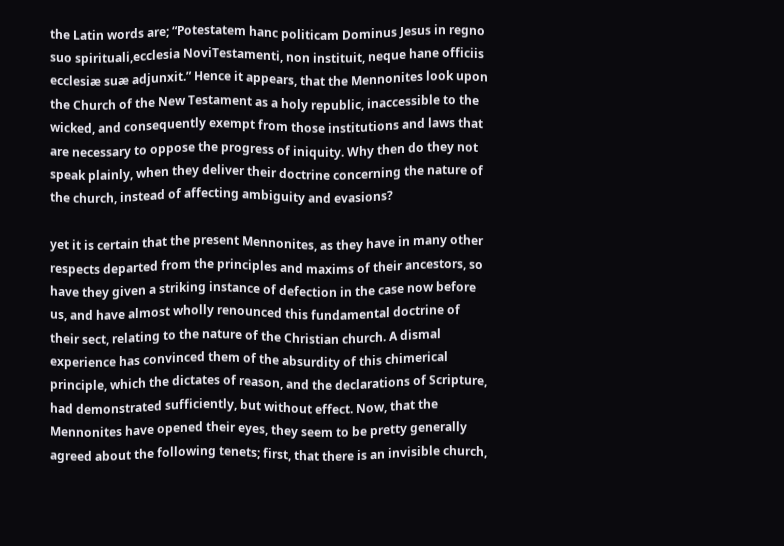the Latin words are; “Potestatem hanc politicam Dominus Jesus in regno suo spirituali,ecclesia NoviTestamenti, non instituit, neque hane officiis ecclesiæ suæ adjunxit.” Hence it appears, that the Mennonites look upon the Church of the New Testament as a holy republic, inaccessible to the wicked, and consequently exempt from those institutions and laws that are necessary to oppose the progress of iniquity. Why then do they not speak plainly, when they deliver their doctrine concerning the nature of the church, instead of affecting ambiguity and evasions?

yet it is certain that the present Mennonites, as they have in many other respects departed from the principles and maxims of their ancestors, so have they given a striking instance of defection in the case now before us, and have almost wholly renounced this fundamental doctrine of their sect, relating to the nature of the Christian church. A dismal experience has convinced them of the absurdity of this chimerical principle, which the dictates of reason, and the declarations of Scripture, had demonstrated sufficiently, but without effect. Now, that the Mennonites have opened their eyes, they seem to be pretty generally agreed about the following tenets; first, that there is an invisible church,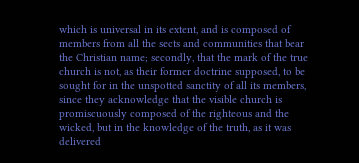which is universal in its extent, and is composed of members from all the sects and communities that bear the Christian name; secondly, that the mark of the true church is not, as their former doctrine supposed, to be sought for in the unspotted sanctity of all its members, since they acknowledge that the visible church is promiscuously composed of the righteous and the wicked, but in the knowledge of the truth, as it was delivered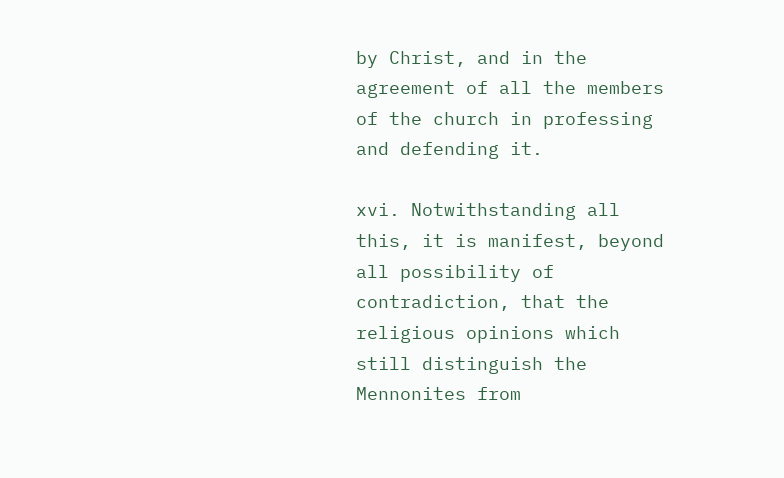by Christ, and in the agreement of all the members of the church in professing and defending it.

xvi. Notwithstanding all this, it is manifest, beyond all possibility of contradiction, that the religious opinions which still distinguish the Mennonites from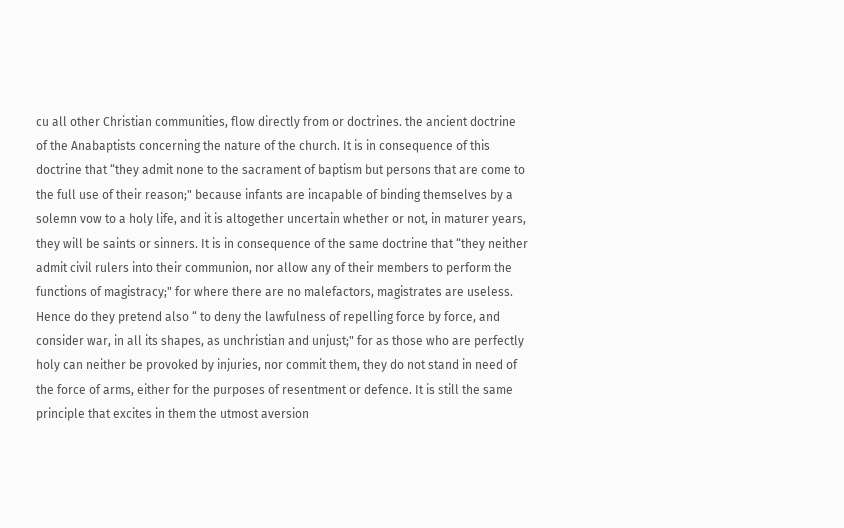cu all other Christian communities, flow directly from or doctrines. the ancient doctrine of the Anabaptists concerning the nature of the church. It is in consequence of this doctrine that “they admit none to the sacrament of baptism but persons that are come to the full use of their reason;" because infants are incapable of binding themselves by a solemn vow to a holy life, and it is altogether uncertain whether or not, in maturer years, they will be saints or sinners. It is in consequence of the same doctrine that “they neither admit civil rulers into their communion, nor allow any of their members to perform the functions of magistracy;" for where there are no malefactors, magistrates are useless. Hence do they pretend also “ to deny the lawfulness of repelling force by force, and consider war, in all its shapes, as unchristian and unjust;" for as those who are perfectly holy can neither be provoked by injuries, nor commit them, they do not stand in need of the force of arms, either for the purposes of resentment or defence. It is still the same principle that excites in them the utmost aversion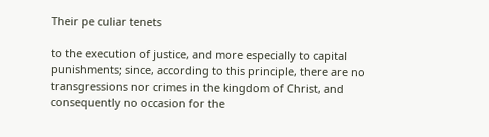Their pe culiar tenets

to the execution of justice, and more especially to capital punishments; since, according to this principle, there are no transgressions nor crimes in the kingdom of Christ, and consequently no occasion for the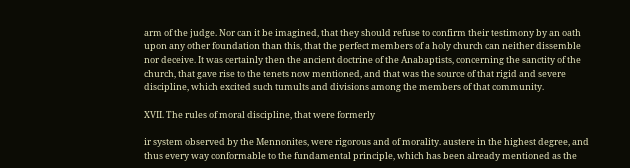arm of the judge. Nor can it be imagined, that they should refuse to confirm their testimony by an oath upon any other foundation than this, that the perfect members of a holy church can neither dissemble nor deceive. It was certainly then the ancient doctrine of the Anabaptists, concerning the sanctity of the church, that gave rise to the tenets now mentioned, and that was the source of that rigid and severe discipline, which excited such tumults and divisions among the members of that community.

XVII. The rules of moral discipline, that were formerly

ir system observed by the Mennonites, were rigorous and of morality. austere in the highest degree, and thus every way conformable to the fundamental principle, which has been already mentioned as the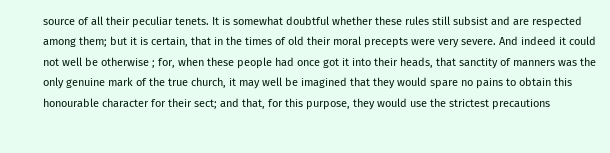source of all their peculiar tenets. It is somewhat doubtful whether these rules still subsist and are respected among them; but it is certain, that in the times of old their moral precepts were very severe. And indeed it could not well be otherwise ; for, when these people had once got it into their heads, that sanctity of manners was the only genuine mark of the true church, it may well be imagined that they would spare no pains to obtain this honourable character for their sect; and that, for this purpose, they would use the strictest precautions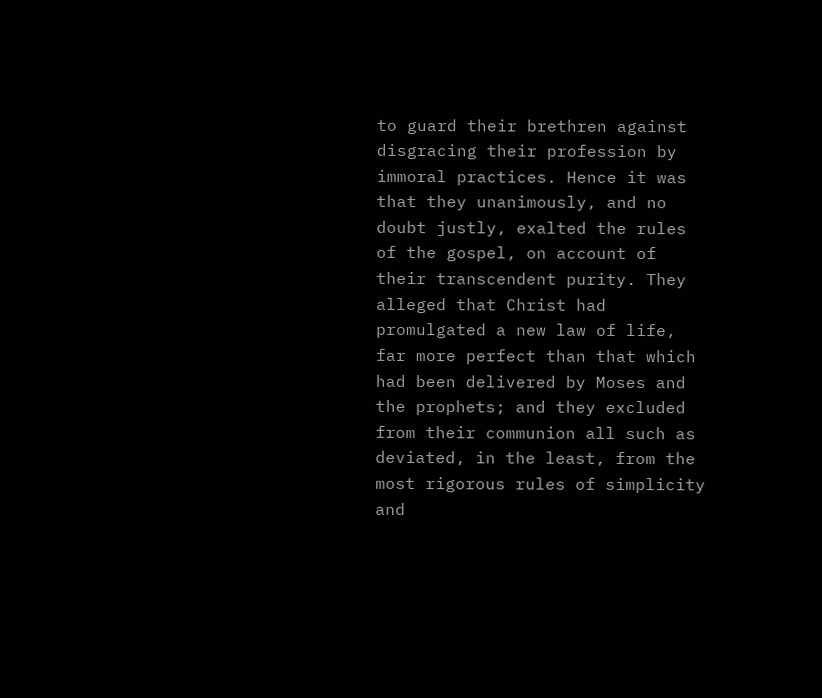to guard their brethren against disgracing their profession by immoral practices. Hence it was that they unanimously, and no doubt justly, exalted the rules of the gospel, on account of their transcendent purity. They alleged that Christ had promulgated a new law of life, far more perfect than that which had been delivered by Moses and the prophets; and they excluded from their communion all such as deviated, in the least, from the most rigorous rules of simplicity and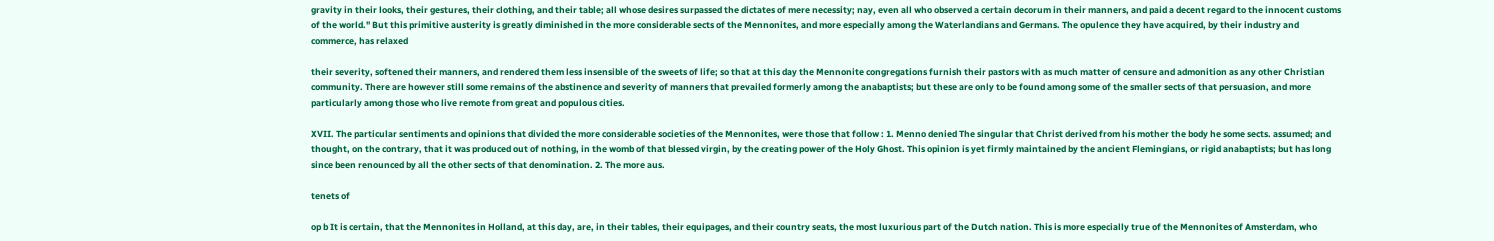gravity in their looks, their gestures, their clothing, and their table; all whose desires surpassed the dictates of mere necessity; nay, even all who observed a certain decorum in their manners, and paid a decent regard to the innocent customs of the world." But this primitive austerity is greatly diminished in the more considerable sects of the Mennonites, and more especially among the Waterlandians and Germans. The opulence they have acquired, by their industry and commerce, has relaxed

their severity, softened their manners, and rendered them less insensible of the sweets of life; so that at this day the Mennonite congregations furnish their pastors with as much matter of censure and admonition as any other Christian community. There are however still some remains of the abstinence and severity of manners that prevailed formerly among the anabaptists; but these are only to be found among some of the smaller sects of that persuasion, and more particularly among those who live remote from great and populous cities.

XVII. The particular sentiments and opinions that divided the more considerable societies of the Mennonites, were those that follow : 1. Menno denied The singular that Christ derived from his mother the body he some sects. assumed; and thought, on the contrary, that it was produced out of nothing, in the womb of that blessed virgin, by the creating power of the Holy Ghost. This opinion is yet firmly maintained by the ancient Flemingians, or rigid anabaptists; but has long since been renounced by all the other sects of that denomination. 2. The more aus.

tenets of

op b It is certain, that the Mennonites in Holland, at this day, are, in their tables, their equipages, and their country seats, the most luxurious part of the Dutch nation. This is more especially true of the Mennonites of Amsterdam, who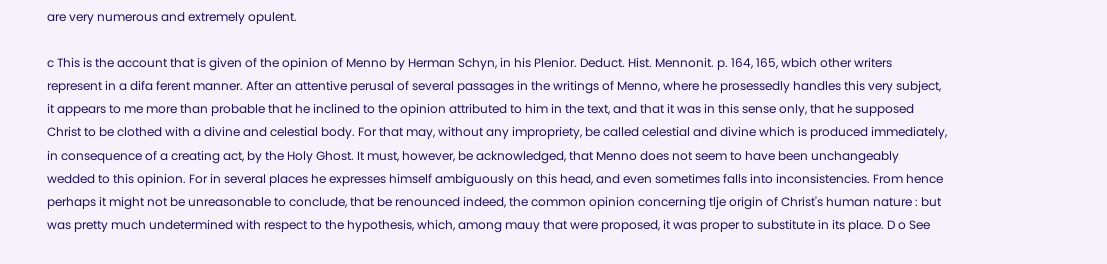are very numerous and extremely opulent.

c This is the account that is given of the opinion of Menno by Herman Schyn, in his Plenior. Deduct. Hist. Mennonit. p. 164, 165, wbich other writers represent in a difa ferent manner. After an attentive perusal of several passages in the writings of Menno, where he prosessedly handles this very subject, it appears to me more than probable that he inclined to the opinion attributed to him in the text, and that it was in this sense only, that he supposed Christ to be clothed with a divine and celestial body. For that may, without any impropriety, be called celestial and divine which is produced immediately, in consequence of a creating act, by the Holy Ghost. It must, however, be acknowledged, that Menno does not seem to have been unchangeably wedded to this opinion. For in several places he expresses himself ambiguously on this head, and even sometimes falls into inconsistencies. From hence perhaps it might not be unreasonable to conclude, that be renounced indeed, the common opinion concerning tlje origin of Christ's human nature : but was pretty much undetermined with respect to the hypothesis, which, among mauy that were proposed, it was proper to substitute in its place. D o See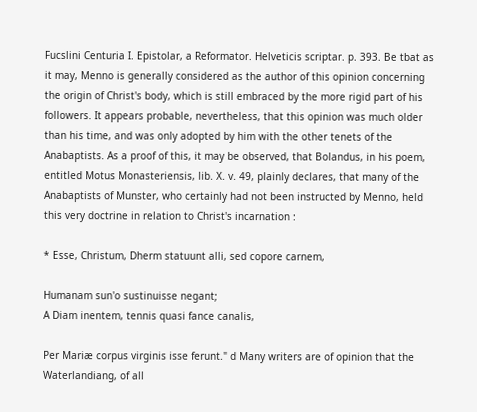Fucslini Centuria I. Epistolar, a Reformator. Helveticis scriptar. p. 393. Be tbat as it may, Menno is generally considered as the author of this opinion concerning the origin of Christ's body, which is still embraced by the more rigid part of his followers. It appears probable, nevertheless, that this opinion was much older than his time, and was only adopted by him with the other tenets of the Anabaptists. As a proof of this, it may be observed, that Bolandus, in his poem, entitled Motus Monasteriensis, lib. X. v. 49, plainly declares, that many of the Anabaptists of Munster, who certainly had not been instructed by Menno, held this very doctrine in relation to Christ's incarnation :

* Esse, Christum, Dherm statuunt alli, sed copore carnem,

Humanam sun'o sustinuisse negant;
A Diam inentem, tennis quasi fance canalis,

Per Mariæ corpus virginis isse ferunt." d Many writers are of opinion that the Waterlandiang, of all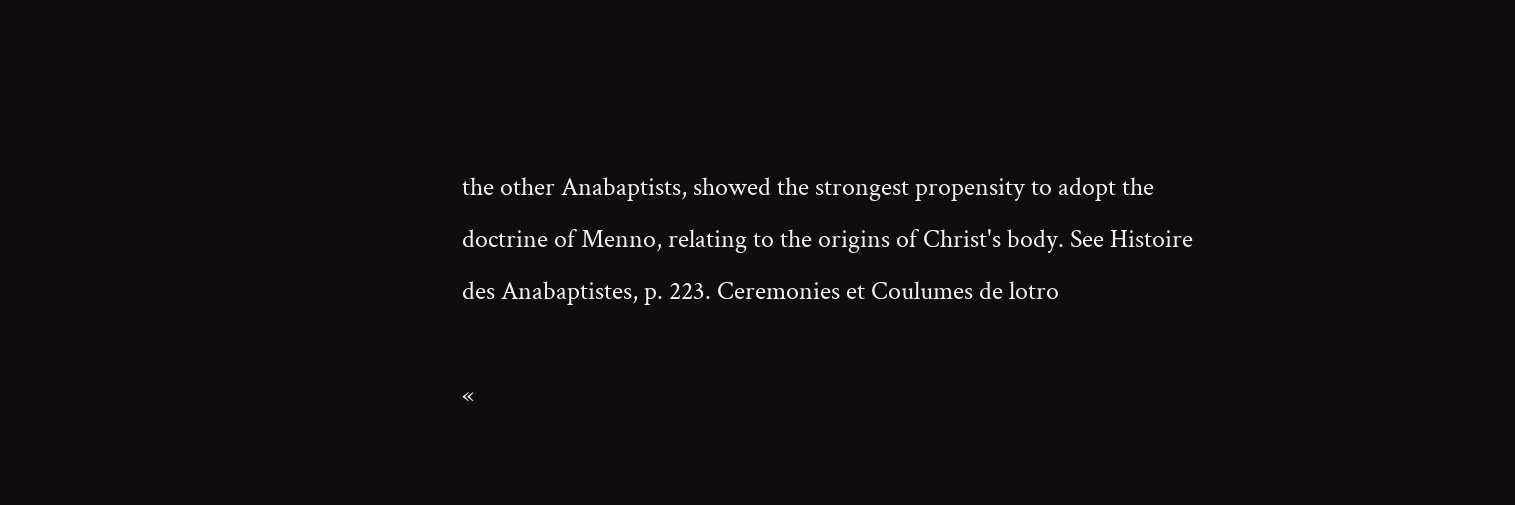the other Anabaptists, showed the strongest propensity to adopt the doctrine of Menno, relating to the origins of Christ's body. See Histoire des Anabaptistes, p. 223. Ceremonies et Coulumes de lotro

«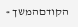הקודםהמשך »